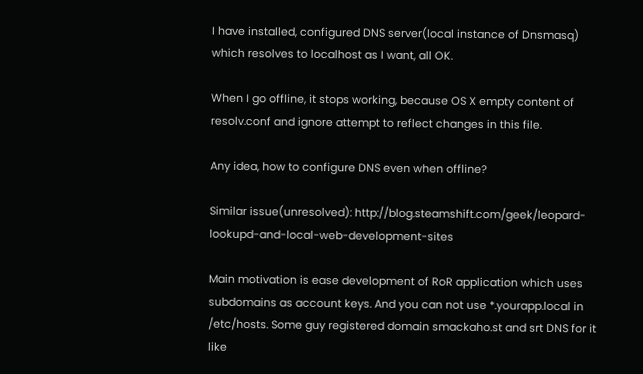I have installed, configured DNS server(local instance of Dnsmasq) which resolves to localhost as I want, all OK.

When I go offline, it stops working, because OS X empty content of resolv.conf and ignore attempt to reflect changes in this file.

Any idea, how to configure DNS even when offline?

Similar issue(unresolved): http://blog.steamshift.com/geek/leopard-lookupd-and-local-web-development-sites

Main motivation is ease development of RoR application which uses subdomains as account keys. And you can not use *.yourapp.local in /etc/hosts. Some guy registered domain smackaho.st and srt DNS for it like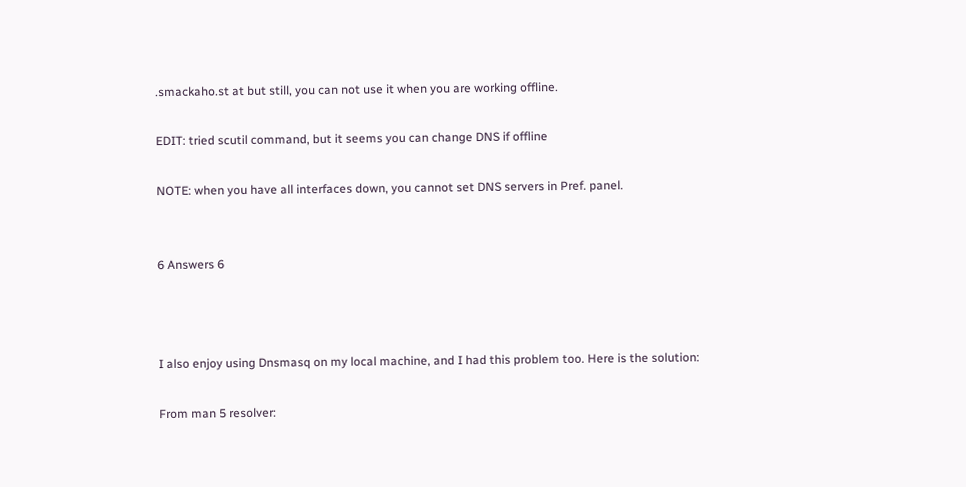.smackaho.st at but still, you can not use it when you are working offline.

EDIT: tried scutil command, but it seems you can change DNS if offline

NOTE: when you have all interfaces down, you cannot set DNS servers in Pref. panel.


6 Answers 6



I also enjoy using Dnsmasq on my local machine, and I had this problem too. Here is the solution:

From man 5 resolver: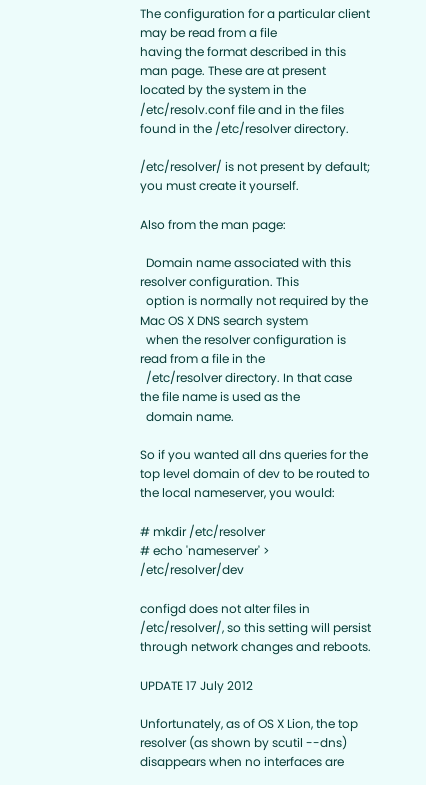The configuration for a particular client may be read from a file
having the format described in this man page. These are at present
located by the system in the /etc/resolv.conf file and in the files
found in the /etc/resolver directory.

/etc/resolver/ is not present by default; you must create it yourself.

Also from the man page:

  Domain name associated with this resolver configuration. This
  option is normally not required by the Mac OS X DNS search system
  when the resolver configuration is read from a file in the
  /etc/resolver directory. In that case the file name is used as the
  domain name.

So if you wanted all dns queries for the top level domain of dev to be routed to the local nameserver, you would:

# mkdir /etc/resolver
# echo 'nameserver' > /etc/resolver/dev

configd does not alter files in /etc/resolver/, so this setting will persist through network changes and reboots.

UPDATE 17 July 2012

Unfortunately, as of OS X Lion, the top resolver (as shown by scutil --dns) disappears when no interfaces are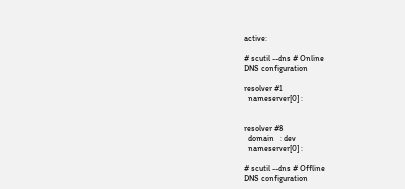active:

# scutil --dns # Online
DNS configuration

resolver #1
  nameserver[0] :


resolver #8
  domain   : dev
  nameserver[0] :

# scutil --dns # Offline
DNS configuration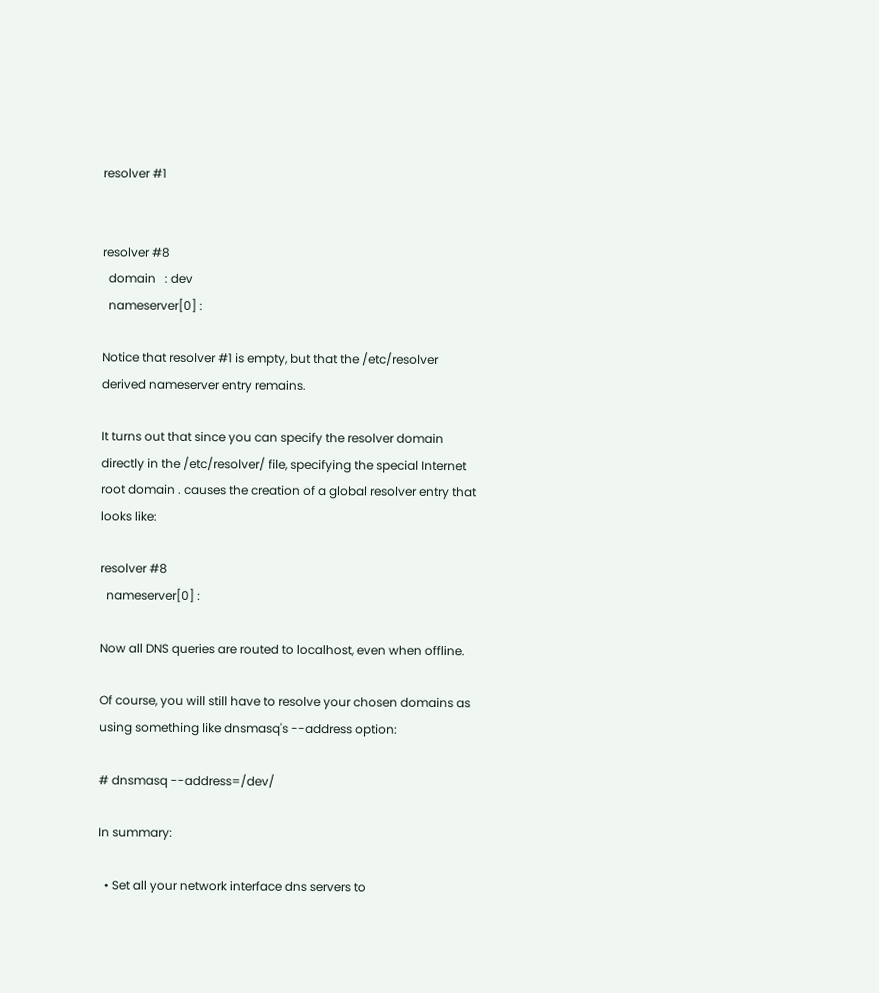resolver #1


resolver #8
  domain   : dev
  nameserver[0] :

Notice that resolver #1 is empty, but that the /etc/resolver derived nameserver entry remains.

It turns out that since you can specify the resolver domain directly in the /etc/resolver/ file, specifying the special Internet root domain . causes the creation of a global resolver entry that looks like:

resolver #8
  nameserver[0] :

Now all DNS queries are routed to localhost, even when offline.

Of course, you will still have to resolve your chosen domains as using something like dnsmasq's --address option:

# dnsmasq --address=/dev/

In summary:

  • Set all your network interface dns servers to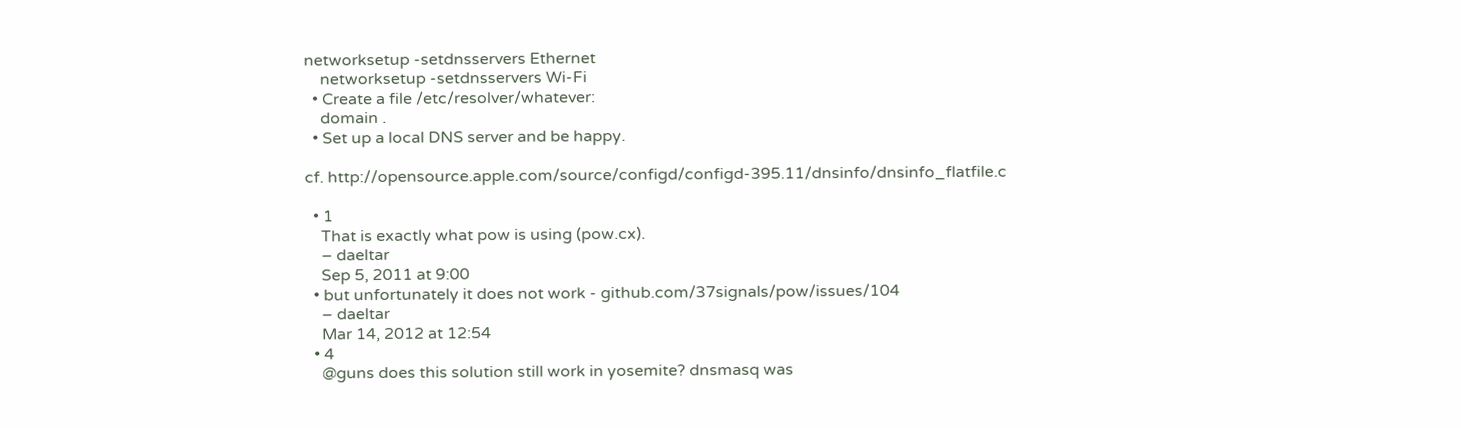networksetup -setdnsservers Ethernet
    networksetup -setdnsservers Wi-Fi
  • Create a file /etc/resolver/whatever:
    domain .
  • Set up a local DNS server and be happy.

cf. http://opensource.apple.com/source/configd/configd-395.11/dnsinfo/dnsinfo_flatfile.c

  • 1
    That is exactly what pow is using (pow.cx).
    – daeltar
    Sep 5, 2011 at 9:00
  • but unfortunately it does not work - github.com/37signals/pow/issues/104
    – daeltar
    Mar 14, 2012 at 12:54
  • 4
    @guns does this solution still work in yosemite? dnsmasq was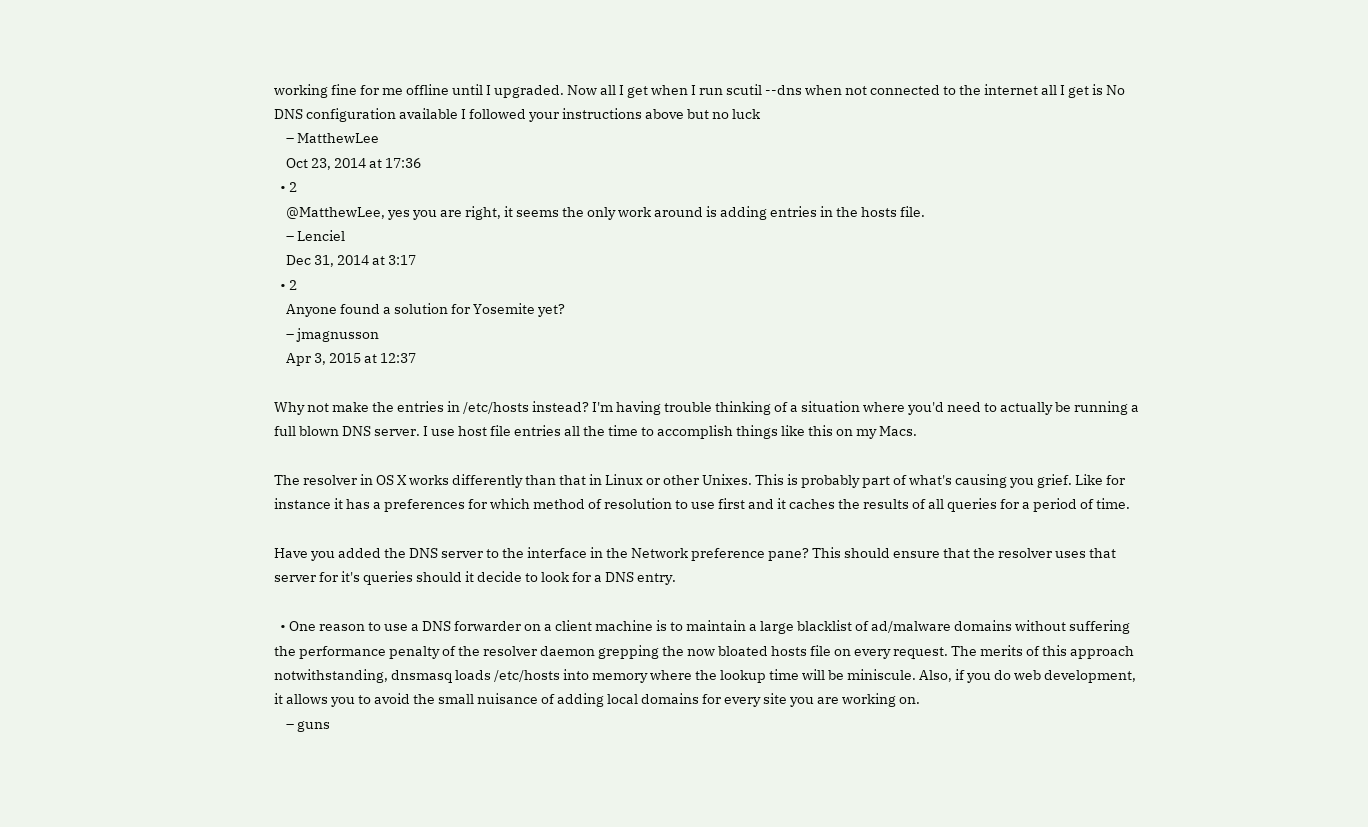working fine for me offline until I upgraded. Now all I get when I run scutil --dns when not connected to the internet all I get is No DNS configuration available I followed your instructions above but no luck
    – MatthewLee
    Oct 23, 2014 at 17:36
  • 2
    @MatthewLee, yes you are right, it seems the only work around is adding entries in the hosts file.
    – Lenciel
    Dec 31, 2014 at 3:17
  • 2
    Anyone found a solution for Yosemite yet?
    – jmagnusson
    Apr 3, 2015 at 12:37

Why not make the entries in /etc/hosts instead? I'm having trouble thinking of a situation where you'd need to actually be running a full blown DNS server. I use host file entries all the time to accomplish things like this on my Macs.

The resolver in OS X works differently than that in Linux or other Unixes. This is probably part of what's causing you grief. Like for instance it has a preferences for which method of resolution to use first and it caches the results of all queries for a period of time.

Have you added the DNS server to the interface in the Network preference pane? This should ensure that the resolver uses that server for it's queries should it decide to look for a DNS entry.

  • One reason to use a DNS forwarder on a client machine is to maintain a large blacklist of ad/malware domains without suffering the performance penalty of the resolver daemon grepping the now bloated hosts file on every request. The merits of this approach notwithstanding, dnsmasq loads /etc/hosts into memory where the lookup time will be miniscule. Also, if you do web development, it allows you to avoid the small nuisance of adding local domains for every site you are working on.
    – guns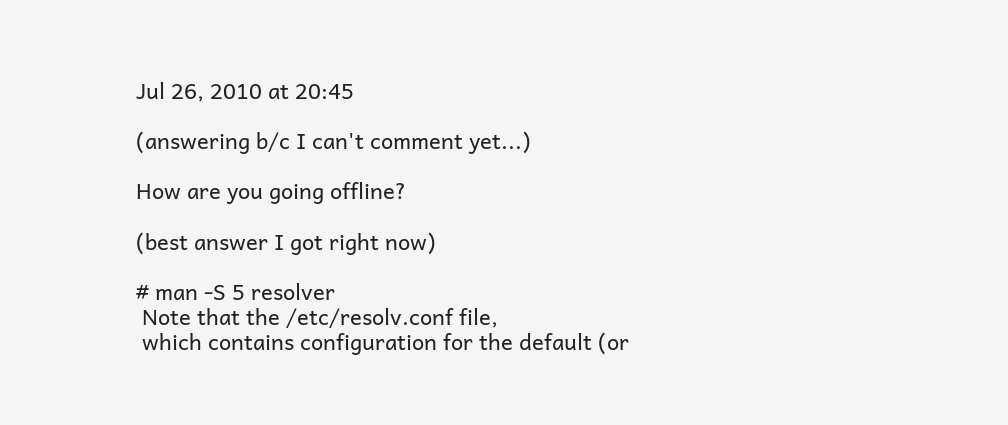Jul 26, 2010 at 20:45

(answering b/c I can't comment yet...)

How are you going offline?

(best answer I got right now)

# man -S 5 resolver
 Note that the /etc/resolv.conf file,
 which contains configuration for the default (or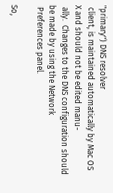"primary") DNS resolver
 client, is maintained automatically by Mac OS X and should not be edited manu-
 ally.  Changes to the DNS configuration should be made by using the Network
 Preferences panel.

So,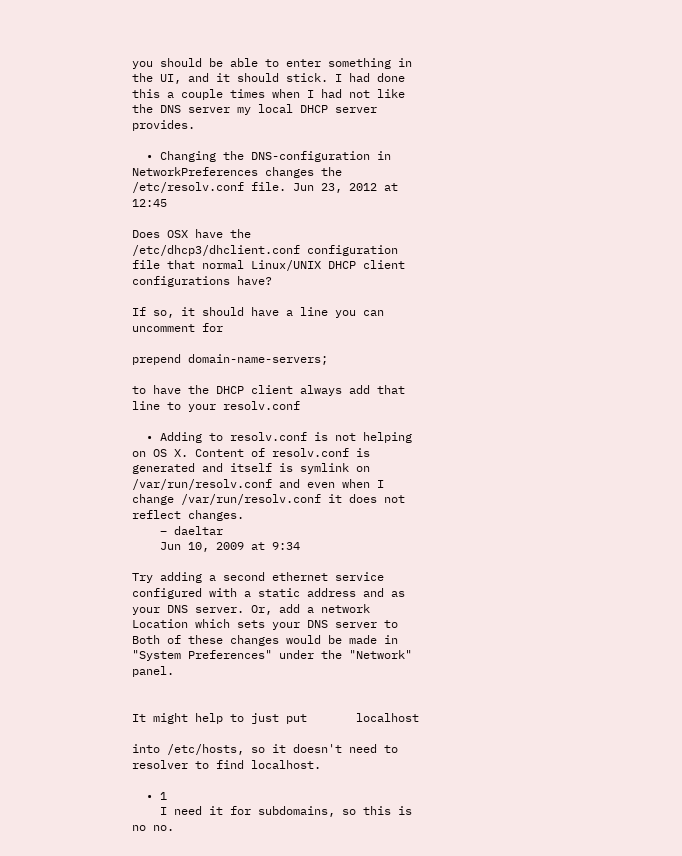you should be able to enter something in the UI, and it should stick. I had done this a couple times when I had not like the DNS server my local DHCP server provides.

  • Changing the DNS-configuration in NetworkPreferences changes the /etc/resolv.conf file. Jun 23, 2012 at 12:45

Does OSX have the /etc/dhcp3/dhclient.conf configuration file that normal Linux/UNIX DHCP client configurations have?

If so, it should have a line you can uncomment for

prepend domain-name-servers;

to have the DHCP client always add that line to your resolv.conf

  • Adding to resolv.conf is not helping on OS X. Content of resolv.conf is generated and itself is symlink on /var/run/resolv.conf and even when I change /var/run/resolv.conf it does not reflect changes.
    – daeltar
    Jun 10, 2009 at 9:34

Try adding a second ethernet service configured with a static address and as your DNS server. Or, add a network Location which sets your DNS server to Both of these changes would be made in "System Preferences" under the "Network" panel.


It might help to just put       localhost

into /etc/hosts, so it doesn't need to resolver to find localhost.

  • 1
    I need it for subdomains, so this is no no.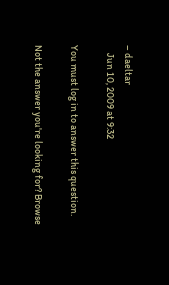– daeltar
    Jun 10, 2009 at 9:32

You must log in to answer this question.

Not the answer you're looking for? Browse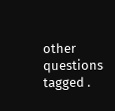other questions tagged .